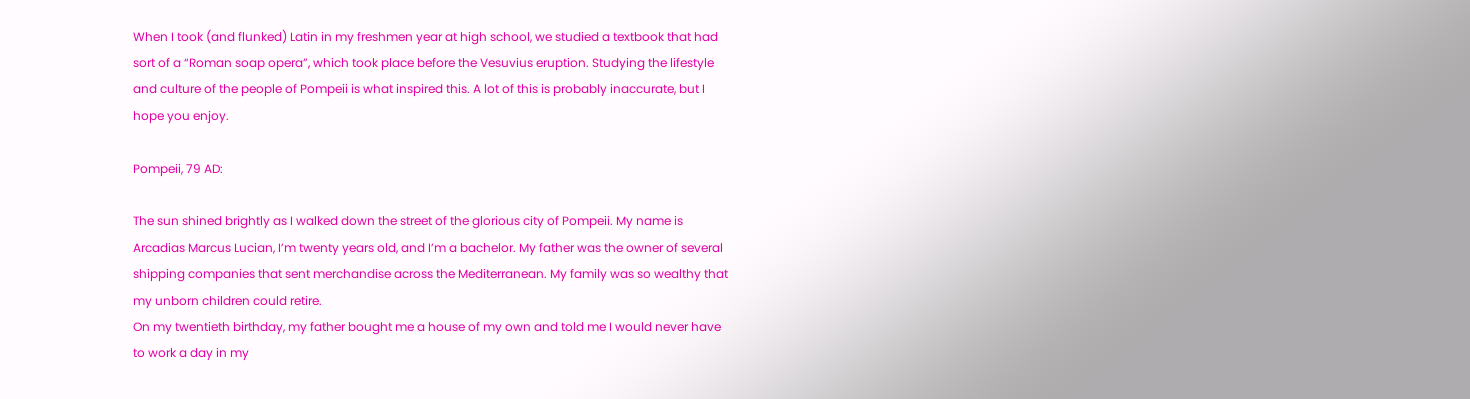When I took (and flunked) Latin in my freshmen year at high school, we studied a textbook that had sort of a “Roman soap opera”, which took place before the Vesuvius eruption. Studying the lifestyle and culture of the people of Pompeii is what inspired this. A lot of this is probably inaccurate, but I hope you enjoy.

Pompeii, 79 AD:

The sun shined brightly as I walked down the street of the glorious city of Pompeii. My name is Arcadias Marcus Lucian, I’m twenty years old, and I’m a bachelor. My father was the owner of several shipping companies that sent merchandise across the Mediterranean. My family was so wealthy that my unborn children could retire.
On my twentieth birthday, my father bought me a house of my own and told me I would never have to work a day in my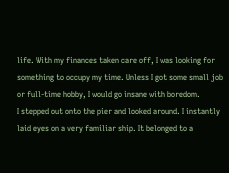life. With my finances taken care off, I was looking for something to occupy my time. Unless I got some small job or full-time hobby, I would go insane with boredom.
I stepped out onto the pier and looked around. I instantly laid eyes on a very familiar ship. It belonged to a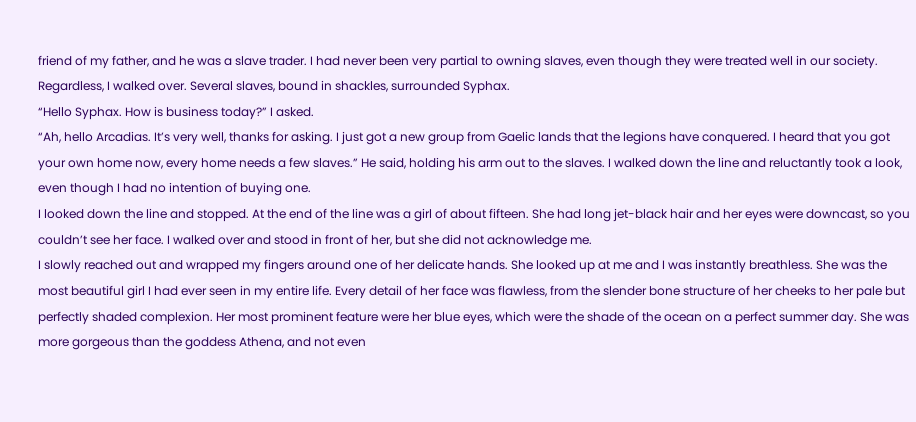friend of my father, and he was a slave trader. I had never been very partial to owning slaves, even though they were treated well in our society. Regardless, I walked over. Several slaves, bound in shackles, surrounded Syphax.
“Hello Syphax. How is business today?” I asked.
“Ah, hello Arcadias. It’s very well, thanks for asking. I just got a new group from Gaelic lands that the legions have conquered. I heard that you got your own home now, every home needs a few slaves.” He said, holding his arm out to the slaves. I walked down the line and reluctantly took a look, even though I had no intention of buying one.
I looked down the line and stopped. At the end of the line was a girl of about fifteen. She had long jet-black hair and her eyes were downcast, so you couldn’t see her face. I walked over and stood in front of her, but she did not acknowledge me.
I slowly reached out and wrapped my fingers around one of her delicate hands. She looked up at me and I was instantly breathless. She was the most beautiful girl I had ever seen in my entire life. Every detail of her face was flawless, from the slender bone structure of her cheeks to her pale but perfectly shaded complexion. Her most prominent feature were her blue eyes, which were the shade of the ocean on a perfect summer day. She was more gorgeous than the goddess Athena, and not even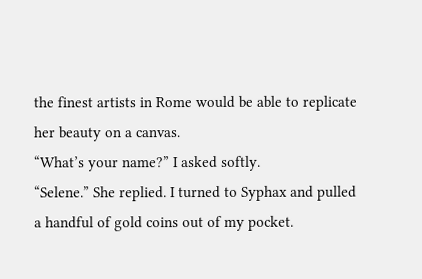the finest artists in Rome would be able to replicate her beauty on a canvas.
“What’s your name?” I asked softly.
“Selene.” She replied. I turned to Syphax and pulled a handful of gold coins out of my pocket.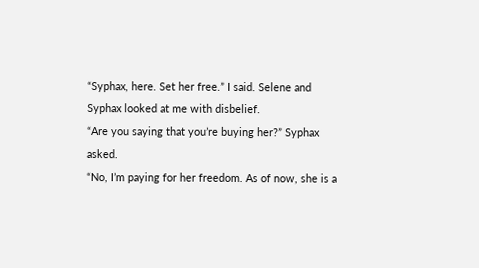“Syphax, here. Set her free.” I said. Selene and Syphax looked at me with disbelief.
“Are you saying that you’re buying her?” Syphax asked.
“No, I’m paying for her freedom. As of now, she is a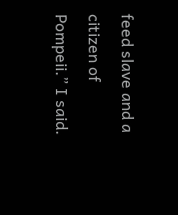feed slave and a citizen of Pompeii.” I said.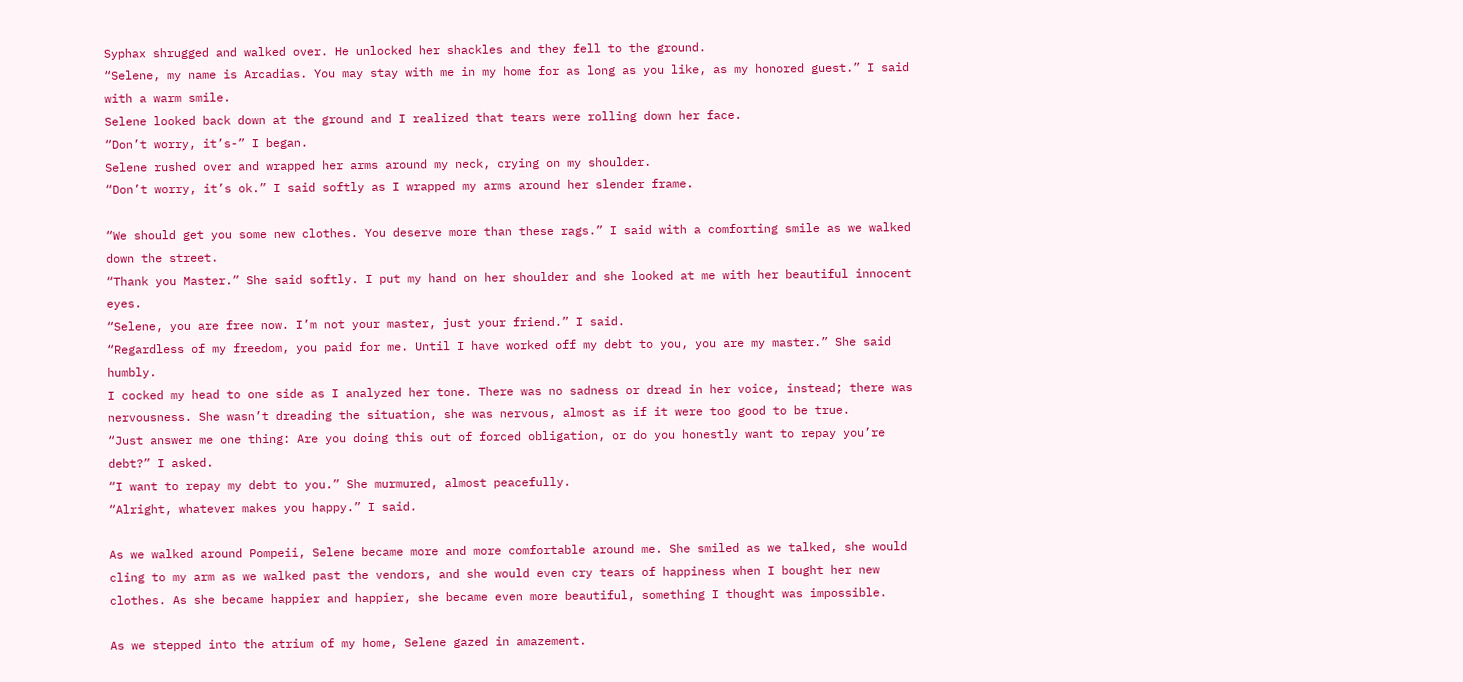Syphax shrugged and walked over. He unlocked her shackles and they fell to the ground.
“Selene, my name is Arcadias. You may stay with me in my home for as long as you like, as my honored guest.” I said with a warm smile.
Selene looked back down at the ground and I realized that tears were rolling down her face.
“Don’t worry, it’s-” I began.
Selene rushed over and wrapped her arms around my neck, crying on my shoulder.
“Don’t worry, it’s ok.” I said softly as I wrapped my arms around her slender frame.

“We should get you some new clothes. You deserve more than these rags.” I said with a comforting smile as we walked down the street.
“Thank you Master.” She said softly. I put my hand on her shoulder and she looked at me with her beautiful innocent eyes.
“Selene, you are free now. I’m not your master, just your friend.” I said.
“Regardless of my freedom, you paid for me. Until I have worked off my debt to you, you are my master.” She said humbly.
I cocked my head to one side as I analyzed her tone. There was no sadness or dread in her voice, instead; there was nervousness. She wasn’t dreading the situation, she was nervous, almost as if it were too good to be true.
“Just answer me one thing: Are you doing this out of forced obligation, or do you honestly want to repay you’re debt?” I asked.
“I want to repay my debt to you.” She murmured, almost peacefully.
“Alright, whatever makes you happy.” I said.

As we walked around Pompeii, Selene became more and more comfortable around me. She smiled as we talked, she would cling to my arm as we walked past the vendors, and she would even cry tears of happiness when I bought her new clothes. As she became happier and happier, she became even more beautiful, something I thought was impossible.

As we stepped into the atrium of my home, Selene gazed in amazement.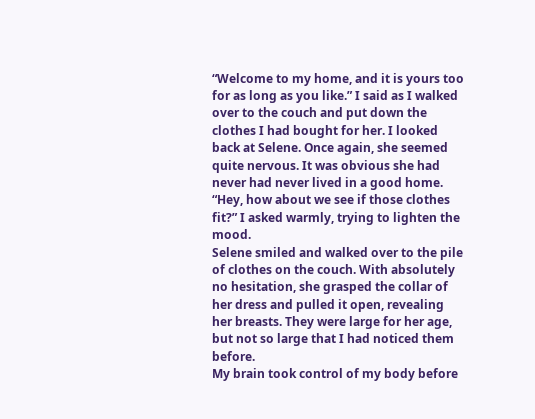“Welcome to my home, and it is yours too for as long as you like.” I said as I walked over to the couch and put down the clothes I had bought for her. I looked back at Selene. Once again, she seemed quite nervous. It was obvious she had never had never lived in a good home.
“Hey, how about we see if those clothes fit?” I asked warmly, trying to lighten the mood.
Selene smiled and walked over to the pile of clothes on the couch. With absolutely no hesitation, she grasped the collar of her dress and pulled it open, revealing her breasts. They were large for her age, but not so large that I had noticed them before.
My brain took control of my body before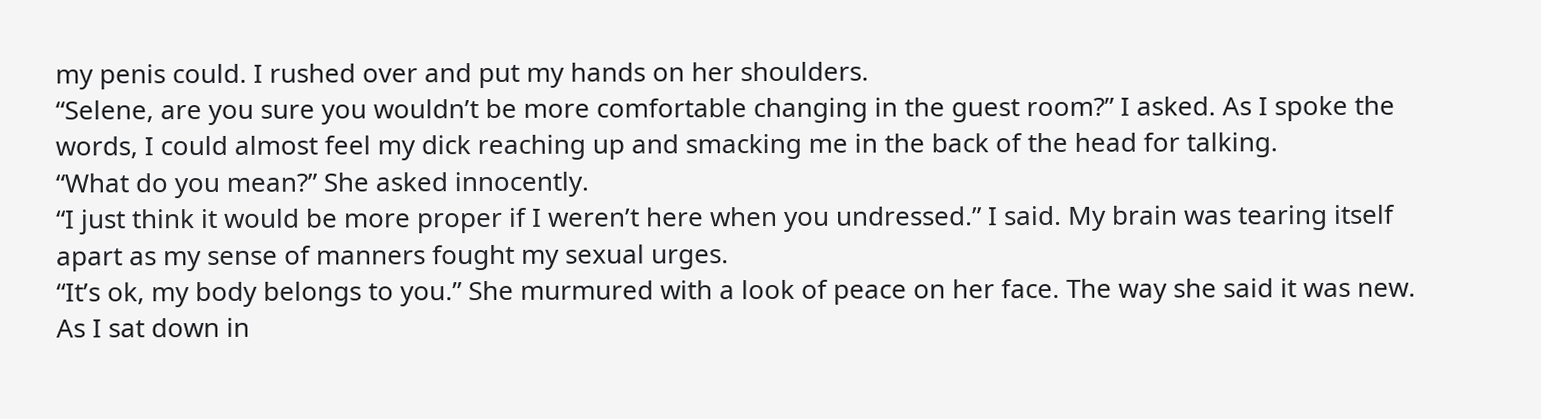my penis could. I rushed over and put my hands on her shoulders.
“Selene, are you sure you wouldn’t be more comfortable changing in the guest room?” I asked. As I spoke the words, I could almost feel my dick reaching up and smacking me in the back of the head for talking.
“What do you mean?” She asked innocently.
“I just think it would be more proper if I weren’t here when you undressed.” I said. My brain was tearing itself apart as my sense of manners fought my sexual urges.
“It’s ok, my body belongs to you.” She murmured with a look of peace on her face. The way she said it was new.
As I sat down in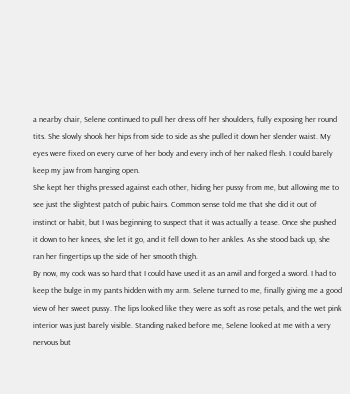a nearby chair, Selene continued to pull her dress off her shoulders, fully exposing her round tits. She slowly shook her hips from side to side as she pulled it down her slender waist. My eyes were fixed on every curve of her body and every inch of her naked flesh. I could barely keep my jaw from hanging open.
She kept her thighs pressed against each other, hiding her pussy from me, but allowing me to see just the slightest patch of pubic hairs. Common sense told me that she did it out of instinct or habit, but I was beginning to suspect that it was actually a tease. Once she pushed it down to her knees, she let it go, and it fell down to her ankles. As she stood back up, she ran her fingertips up the side of her smooth thigh.
By now, my cock was so hard that I could have used it as an anvil and forged a sword. I had to keep the bulge in my pants hidden with my arm. Selene turned to me, finally giving me a good view of her sweet pussy. The lips looked like they were as soft as rose petals, and the wet pink interior was just barely visible. Standing naked before me, Selene looked at me with a very nervous but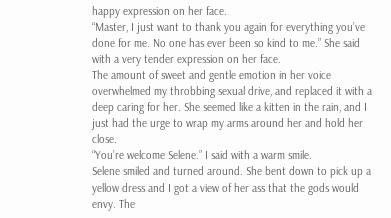happy expression on her face.
“Master, I just want to thank you again for everything you’ve done for me. No one has ever been so kind to me.” She said with a very tender expression on her face.
The amount of sweet and gentle emotion in her voice overwhelmed my throbbing sexual drive, and replaced it with a deep caring for her. She seemed like a kitten in the rain, and I just had the urge to wrap my arms around her and hold her close.
“You’re welcome Selene.” I said with a warm smile.
Selene smiled and turned around. She bent down to pick up a yellow dress and I got a view of her ass that the gods would envy. The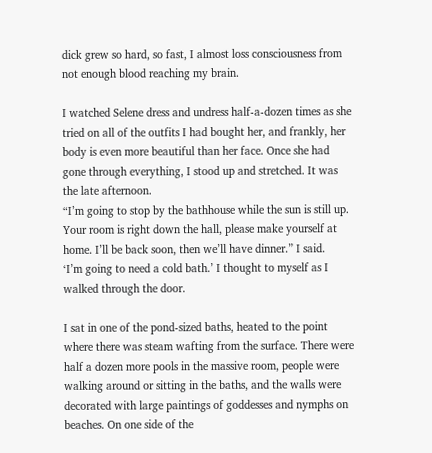dick grew so hard, so fast, I almost loss consciousness from not enough blood reaching my brain.

I watched Selene dress and undress half-a-dozen times as she tried on all of the outfits I had bought her, and frankly, her body is even more beautiful than her face. Once she had gone through everything, I stood up and stretched. It was the late afternoon.
“I’m going to stop by the bathhouse while the sun is still up. Your room is right down the hall, please make yourself at home. I’ll be back soon, then we’ll have dinner.” I said.
‘I’m going to need a cold bath.’ I thought to myself as I walked through the door.

I sat in one of the pond-sized baths, heated to the point where there was steam wafting from the surface. There were half a dozen more pools in the massive room, people were walking around or sitting in the baths, and the walls were decorated with large paintings of goddesses and nymphs on beaches. On one side of the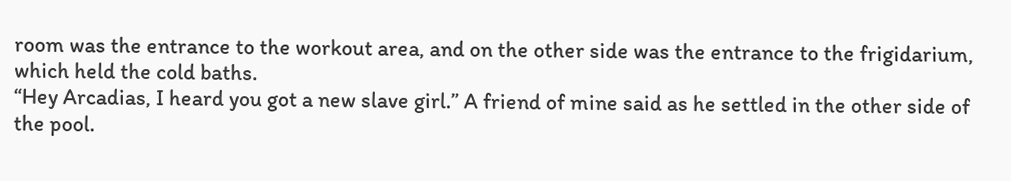room was the entrance to the workout area, and on the other side was the entrance to the frigidarium, which held the cold baths.
“Hey Arcadias, I heard you got a new slave girl.” A friend of mine said as he settled in the other side of the pool.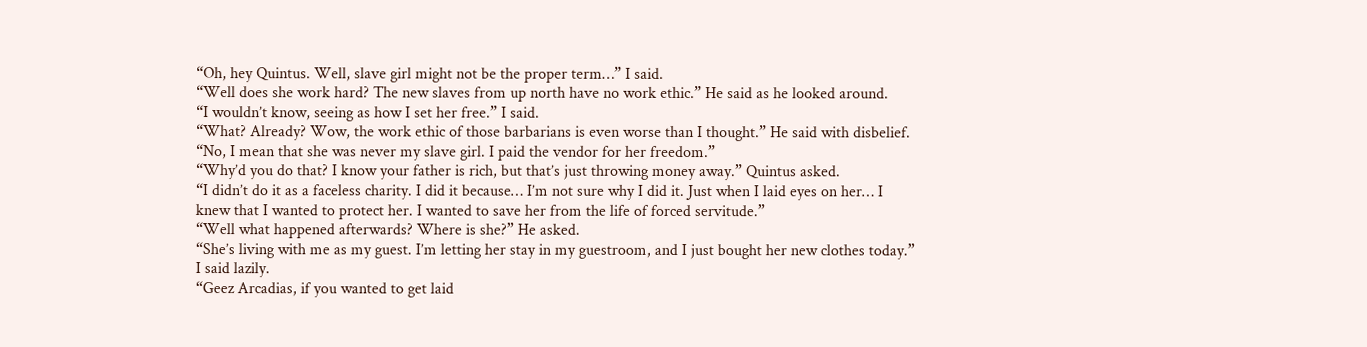“Oh, hey Quintus. Well, slave girl might not be the proper term…” I said.
“Well does she work hard? The new slaves from up north have no work ethic.” He said as he looked around.
“I wouldn’t know, seeing as how I set her free.” I said.
“What? Already? Wow, the work ethic of those barbarians is even worse than I thought.” He said with disbelief.
“No, I mean that she was never my slave girl. I paid the vendor for her freedom.”
“Why’d you do that? I know your father is rich, but that’s just throwing money away.” Quintus asked.
“I didn’t do it as a faceless charity. I did it because… I’m not sure why I did it. Just when I laid eyes on her… I knew that I wanted to protect her. I wanted to save her from the life of forced servitude.”
“Well what happened afterwards? Where is she?” He asked.
“She’s living with me as my guest. I’m letting her stay in my guestroom, and I just bought her new clothes today.” I said lazily.
“Geez Arcadias, if you wanted to get laid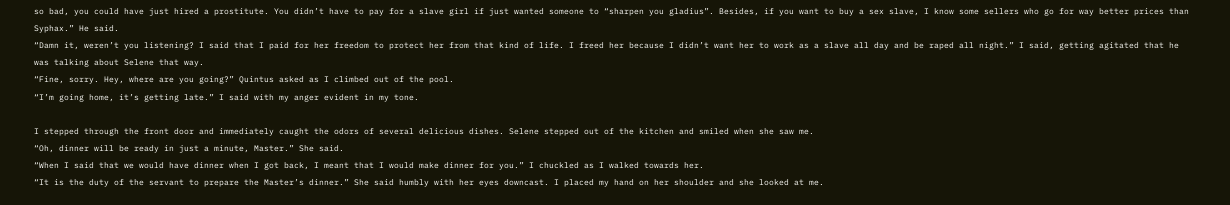so bad, you could have just hired a prostitute. You didn’t have to pay for a slave girl if just wanted someone to “sharpen you gladius”. Besides, if you want to buy a sex slave, I know some sellers who go for way better prices than Syphax.” He said.
“Damn it, weren’t you listening? I said that I paid for her freedom to protect her from that kind of life. I freed her because I didn’t want her to work as a slave all day and be raped all night.” I said, getting agitated that he was talking about Selene that way.
“Fine, sorry. Hey, where are you going?” Quintus asked as I climbed out of the pool.
“I’m going home, it’s getting late.” I said with my anger evident in my tone.

I stepped through the front door and immediately caught the odors of several delicious dishes. Selene stepped out of the kitchen and smiled when she saw me.
“Oh, dinner will be ready in just a minute, Master.” She said.
“When I said that we would have dinner when I got back, I meant that I would make dinner for you.” I chuckled as I walked towards her.
“It is the duty of the servant to prepare the Master’s dinner.” She said humbly with her eyes downcast. I placed my hand on her shoulder and she looked at me.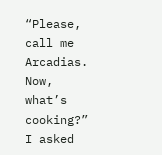“Please, call me Arcadias. Now, what’s cooking?” I asked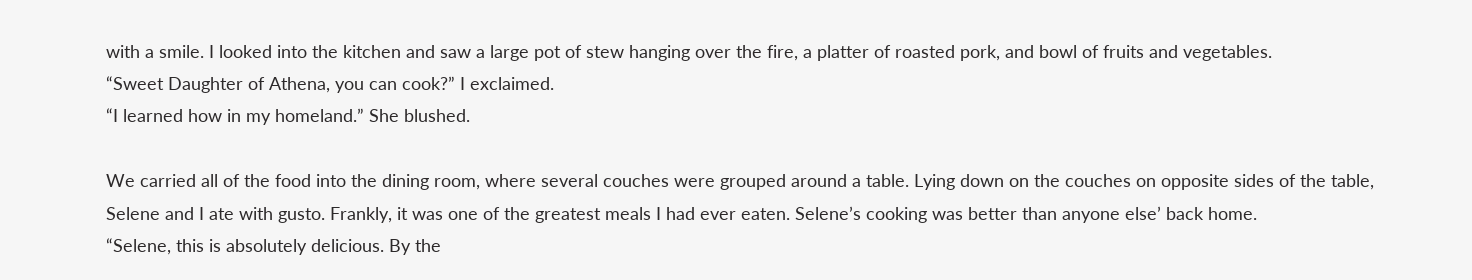with a smile. I looked into the kitchen and saw a large pot of stew hanging over the fire, a platter of roasted pork, and bowl of fruits and vegetables.
“Sweet Daughter of Athena, you can cook?” I exclaimed.
“I learned how in my homeland.” She blushed.

We carried all of the food into the dining room, where several couches were grouped around a table. Lying down on the couches on opposite sides of the table, Selene and I ate with gusto. Frankly, it was one of the greatest meals I had ever eaten. Selene’s cooking was better than anyone else’ back home.
“Selene, this is absolutely delicious. By the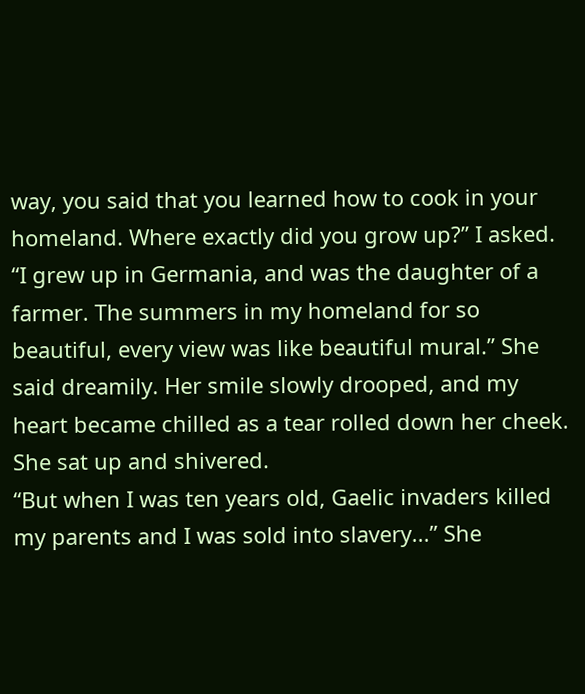way, you said that you learned how to cook in your homeland. Where exactly did you grow up?” I asked.
“I grew up in Germania, and was the daughter of a farmer. The summers in my homeland for so beautiful, every view was like beautiful mural.” She said dreamily. Her smile slowly drooped, and my heart became chilled as a tear rolled down her cheek. She sat up and shivered.
“But when I was ten years old, Gaelic invaders killed my parents and I was sold into slavery...” She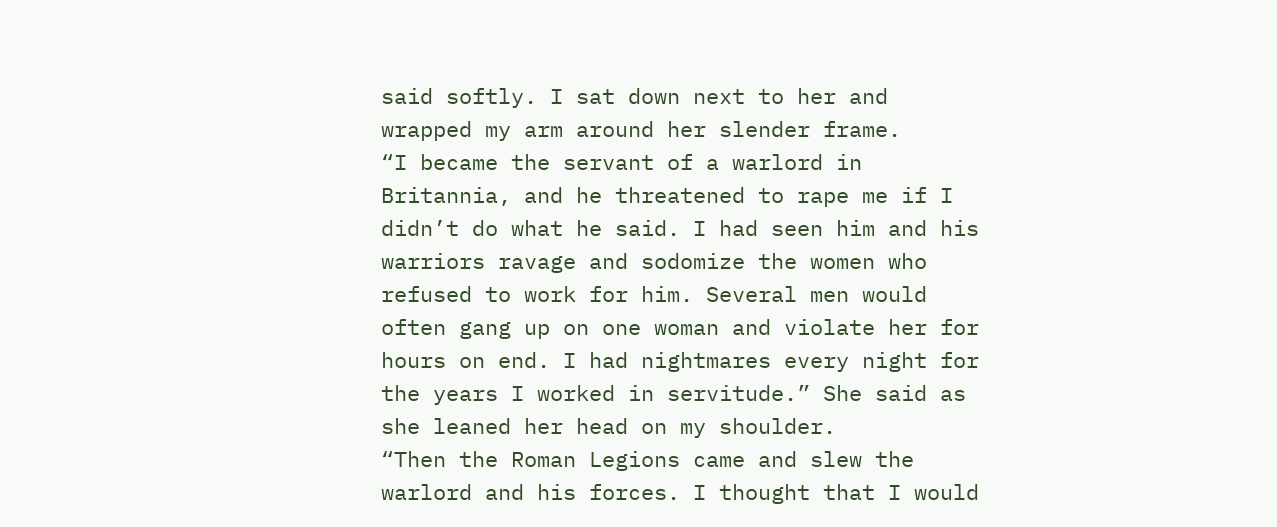said softly. I sat down next to her and wrapped my arm around her slender frame.
“I became the servant of a warlord in Britannia, and he threatened to rape me if I didn’t do what he said. I had seen him and his warriors ravage and sodomize the women who refused to work for him. Several men would often gang up on one woman and violate her for hours on end. I had nightmares every night for the years I worked in servitude.” She said as she leaned her head on my shoulder.
“Then the Roman Legions came and slew the warlord and his forces. I thought that I would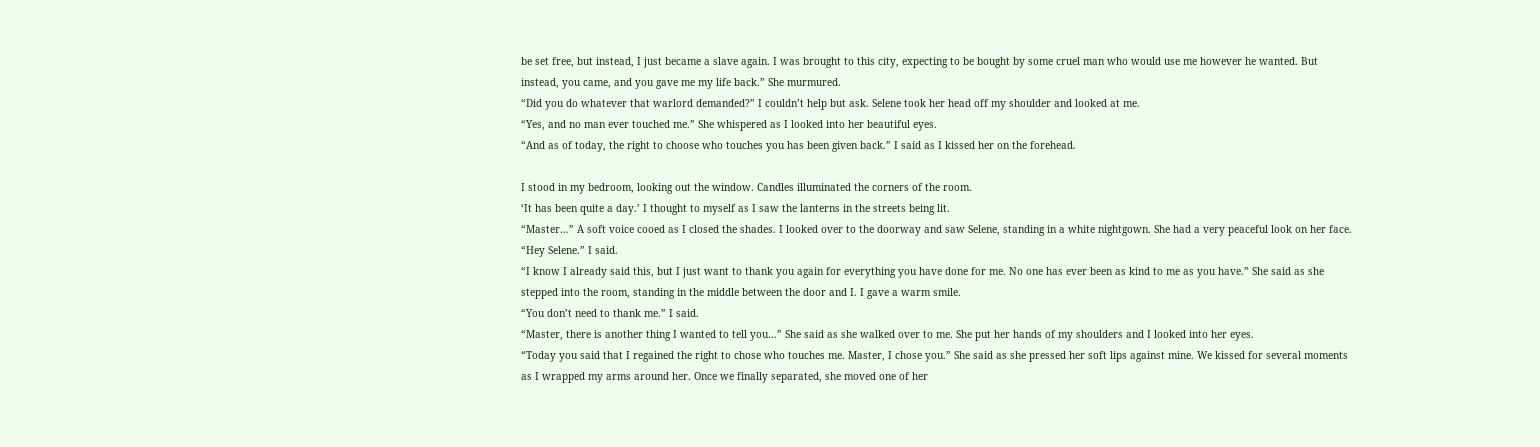be set free, but instead, I just became a slave again. I was brought to this city, expecting to be bought by some cruel man who would use me however he wanted. But instead, you came, and you gave me my life back.” She murmured.
“Did you do whatever that warlord demanded?” I couldn’t help but ask. Selene took her head off my shoulder and looked at me.
“Yes, and no man ever touched me.” She whispered as I looked into her beautiful eyes.
“And as of today, the right to choose who touches you has been given back.” I said as I kissed her on the forehead.

I stood in my bedroom, looking out the window. Candles illuminated the corners of the room.
‘It has been quite a day.’ I thought to myself as I saw the lanterns in the streets being lit.
“Master…” A soft voice cooed as I closed the shades. I looked over to the doorway and saw Selene, standing in a white nightgown. She had a very peaceful look on her face.
“Hey Selene.” I said.
“I know I already said this, but I just want to thank you again for everything you have done for me. No one has ever been as kind to me as you have.” She said as she stepped into the room, standing in the middle between the door and I. I gave a warm smile.
“You don’t need to thank me.” I said.
“Master, there is another thing I wanted to tell you…” She said as she walked over to me. She put her hands of my shoulders and I looked into her eyes.
“Today you said that I regained the right to chose who touches me. Master, I chose you.” She said as she pressed her soft lips against mine. We kissed for several moments as I wrapped my arms around her. Once we finally separated, she moved one of her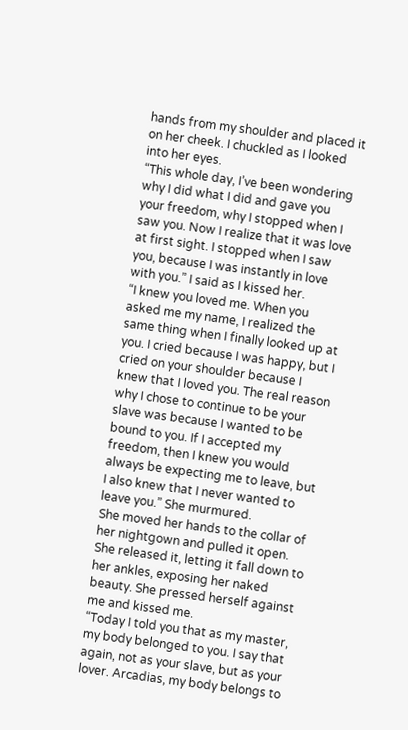hands from my shoulder and placed it on her cheek. I chuckled as I looked into her eyes.
“This whole day, I’ve been wondering why I did what I did and gave you your freedom, why I stopped when I saw you. Now I realize that it was love at first sight. I stopped when I saw you, because I was instantly in love with you.” I said as I kissed her.
“I knew you loved me. When you asked me my name, I realized the same thing when I finally looked up at you. I cried because I was happy, but I cried on your shoulder because I knew that I loved you. The real reason why I chose to continue to be your slave was because I wanted to be bound to you. If I accepted my freedom, then I knew you would always be expecting me to leave, but I also knew that I never wanted to leave you.” She murmured.
She moved her hands to the collar of her nightgown and pulled it open. She released it, letting it fall down to her ankles, exposing her naked beauty. She pressed herself against me and kissed me.
“Today I told you that as my master, my body belonged to you. I say that again, not as your slave, but as your lover. Arcadias, my body belongs to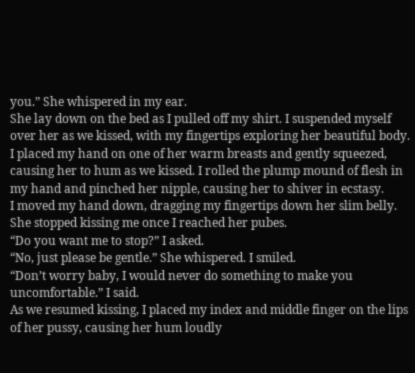you.” She whispered in my ear.
She lay down on the bed as I pulled off my shirt. I suspended myself over her as we kissed, with my fingertips exploring her beautiful body. I placed my hand on one of her warm breasts and gently squeezed, causing her to hum as we kissed. I rolled the plump mound of flesh in my hand and pinched her nipple, causing her to shiver in ecstasy.
I moved my hand down, dragging my fingertips down her slim belly. She stopped kissing me once I reached her pubes.
“Do you want me to stop?” I asked.
“No, just please be gentle.” She whispered. I smiled.
“Don’t worry baby, I would never do something to make you uncomfortable.” I said.
As we resumed kissing, I placed my index and middle finger on the lips of her pussy, causing her hum loudly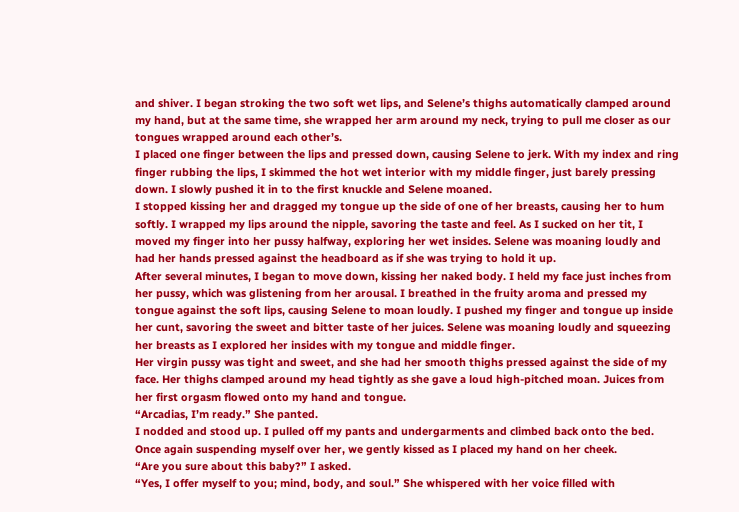and shiver. I began stroking the two soft wet lips, and Selene’s thighs automatically clamped around my hand, but at the same time, she wrapped her arm around my neck, trying to pull me closer as our tongues wrapped around each other’s.
I placed one finger between the lips and pressed down, causing Selene to jerk. With my index and ring finger rubbing the lips, I skimmed the hot wet interior with my middle finger, just barely pressing down. I slowly pushed it in to the first knuckle and Selene moaned.
I stopped kissing her and dragged my tongue up the side of one of her breasts, causing her to hum softly. I wrapped my lips around the nipple, savoring the taste and feel. As I sucked on her tit, I moved my finger into her pussy halfway, exploring her wet insides. Selene was moaning loudly and had her hands pressed against the headboard as if she was trying to hold it up.
After several minutes, I began to move down, kissing her naked body. I held my face just inches from her pussy, which was glistening from her arousal. I breathed in the fruity aroma and pressed my tongue against the soft lips, causing Selene to moan loudly. I pushed my finger and tongue up inside her cunt, savoring the sweet and bitter taste of her juices. Selene was moaning loudly and squeezing her breasts as I explored her insides with my tongue and middle finger.
Her virgin pussy was tight and sweet, and she had her smooth thighs pressed against the side of my face. Her thighs clamped around my head tightly as she gave a loud high-pitched moan. Juices from her first orgasm flowed onto my hand and tongue.
“Arcadias, I’m ready.” She panted.
I nodded and stood up. I pulled off my pants and undergarments and climbed back onto the bed. Once again suspending myself over her, we gently kissed as I placed my hand on her cheek.
“Are you sure about this baby?” I asked.
“Yes, I offer myself to you; mind, body, and soul.” She whispered with her voice filled with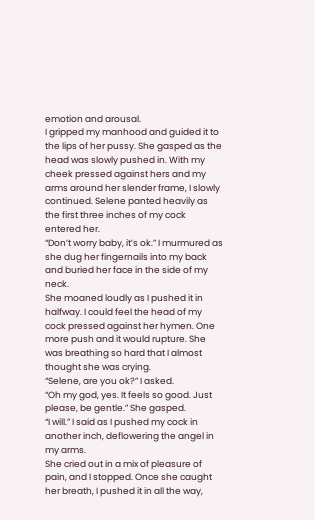emotion and arousal.
I gripped my manhood and guided it to the lips of her pussy. She gasped as the head was slowly pushed in. With my cheek pressed against hers and my arms around her slender frame, I slowly continued. Selene panted heavily as the first three inches of my cock entered her.
“Don’t worry baby, it’s ok.” I murmured as she dug her fingernails into my back and buried her face in the side of my neck.
She moaned loudly as I pushed it in halfway. I could feel the head of my cock pressed against her hymen. One more push and it would rupture. She was breathing so hard that I almost thought she was crying.
“Selene, are you ok?” I asked.
“Oh my god, yes. It feels so good. Just please, be gentle.” She gasped.
“I will.” I said as I pushed my cock in another inch, deflowering the angel in my arms.
She cried out in a mix of pleasure of pain, and I stopped. Once she caught her breath, I pushed it in all the way,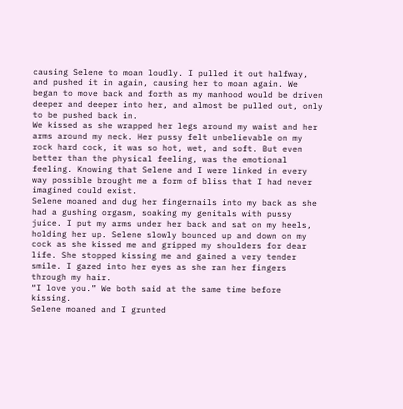causing Selene to moan loudly. I pulled it out halfway, and pushed it in again, causing her to moan again. We began to move back and forth as my manhood would be driven deeper and deeper into her, and almost be pulled out, only to be pushed back in.
We kissed as she wrapped her legs around my waist and her arms around my neck. Her pussy felt unbelievable on my rock hard cock, it was so hot, wet, and soft. But even better than the physical feeling, was the emotional feeling. Knowing that Selene and I were linked in every way possible brought me a form of bliss that I had never imagined could exist.
Selene moaned and dug her fingernails into my back as she had a gushing orgasm, soaking my genitals with pussy juice. I put my arms under her back and sat on my heels, holding her up. Selene slowly bounced up and down on my cock as she kissed me and gripped my shoulders for dear life. She stopped kissing me and gained a very tender smile. I gazed into her eyes as she ran her fingers through my hair.
“I love you.” We both said at the same time before kissing.
Selene moaned and I grunted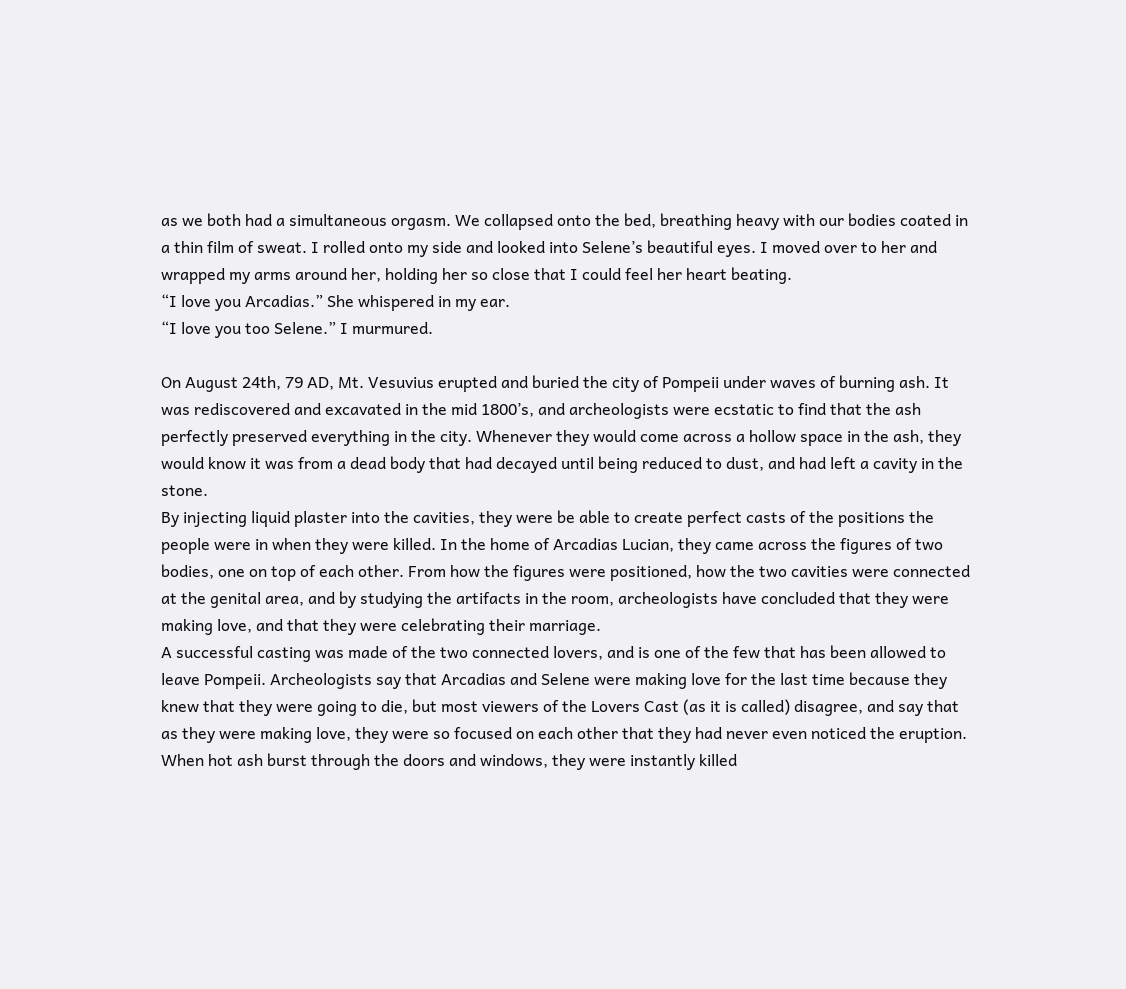as we both had a simultaneous orgasm. We collapsed onto the bed, breathing heavy with our bodies coated in a thin film of sweat. I rolled onto my side and looked into Selene’s beautiful eyes. I moved over to her and wrapped my arms around her, holding her so close that I could feel her heart beating.
“I love you Arcadias.” She whispered in my ear.
“I love you too Selene.” I murmured.

On August 24th, 79 AD, Mt. Vesuvius erupted and buried the city of Pompeii under waves of burning ash. It was rediscovered and excavated in the mid 1800’s, and archeologists were ecstatic to find that the ash perfectly preserved everything in the city. Whenever they would come across a hollow space in the ash, they would know it was from a dead body that had decayed until being reduced to dust, and had left a cavity in the stone.
By injecting liquid plaster into the cavities, they were be able to create perfect casts of the positions the people were in when they were killed. In the home of Arcadias Lucian, they came across the figures of two bodies, one on top of each other. From how the figures were positioned, how the two cavities were connected at the genital area, and by studying the artifacts in the room, archeologists have concluded that they were making love, and that they were celebrating their marriage.
A successful casting was made of the two connected lovers, and is one of the few that has been allowed to leave Pompeii. Archeologists say that Arcadias and Selene were making love for the last time because they knew that they were going to die, but most viewers of the Lovers Cast (as it is called) disagree, and say that as they were making love, they were so focused on each other that they had never even noticed the eruption. When hot ash burst through the doors and windows, they were instantly killed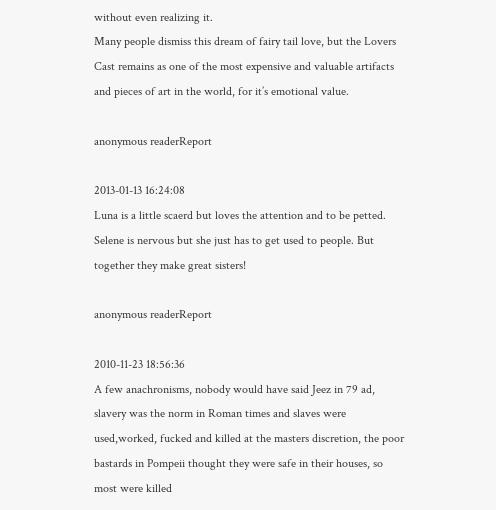without even realizing it.
Many people dismiss this dream of fairy tail love, but the Lovers Cast remains as one of the most expensive and valuable artifacts and pieces of art in the world, for it’s emotional value.

anonymous readerReport

2013-01-13 16:24:08
Luna is a little scaerd but loves the attention and to be petted. Selene is nervous but she just has to get used to people. But together they make great sisters!

anonymous readerReport

2010-11-23 18:56:36
A few anachronisms, nobody would have said Jeez in 79 ad, slavery was the norm in Roman times and slaves were used,worked, fucked and killed at the masters discretion, the poor bastards in Pompeii thought they were safe in their houses, so most were killed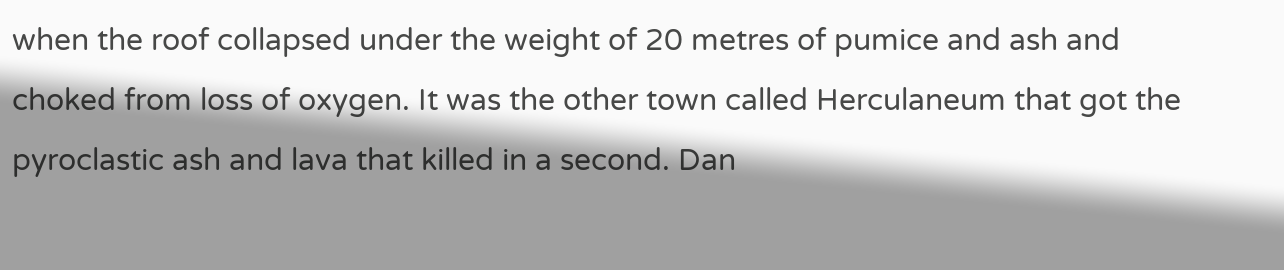when the roof collapsed under the weight of 20 metres of pumice and ash and choked from loss of oxygen. It was the other town called Herculaneum that got the pyroclastic ash and lava that killed in a second. Dan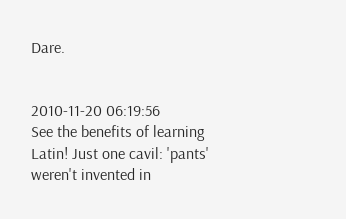Dare.


2010-11-20 06:19:56
See the benefits of learning Latin! Just one cavil: 'pants' weren't invented in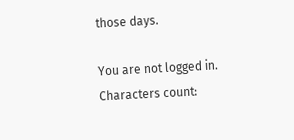those days.

You are not logged in.
Characters count: